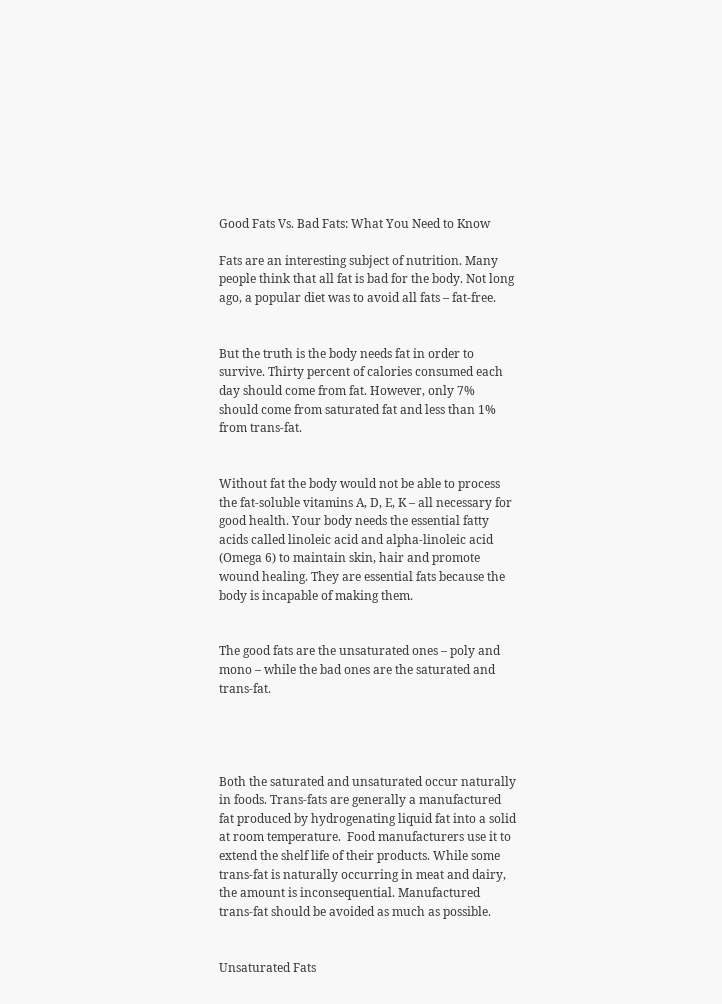Good Fats Vs. Bad Fats: What You Need to Know

Fats are an interesting subject of nutrition. Many people think that all fat is bad for the body. Not long ago, a popular diet was to avoid all fats – fat-free.


But the truth is the body needs fat in order to survive. Thirty percent of calories consumed each day should come from fat. However, only 7% should come from saturated fat and less than 1% from trans-fat.


Without fat the body would not be able to process the fat-soluble vitamins A, D, E, K – all necessary for good health. Your body needs the essential fatty acids called linoleic acid and alpha-linoleic acid (Omega 6) to maintain skin, hair and promote wound healing. They are essential fats because the body is incapable of making them.


The good fats are the unsaturated ones – poly and mono – while the bad ones are the saturated and trans-fat.




Both the saturated and unsaturated occur naturally in foods. Trans-fats are generally a manufactured fat produced by hydrogenating liquid fat into a solid at room temperature.  Food manufacturers use it to extend the shelf life of their products. While some trans-fat is naturally occurring in meat and dairy, the amount is inconsequential. Manufactured trans-fat should be avoided as much as possible.


Unsaturated Fats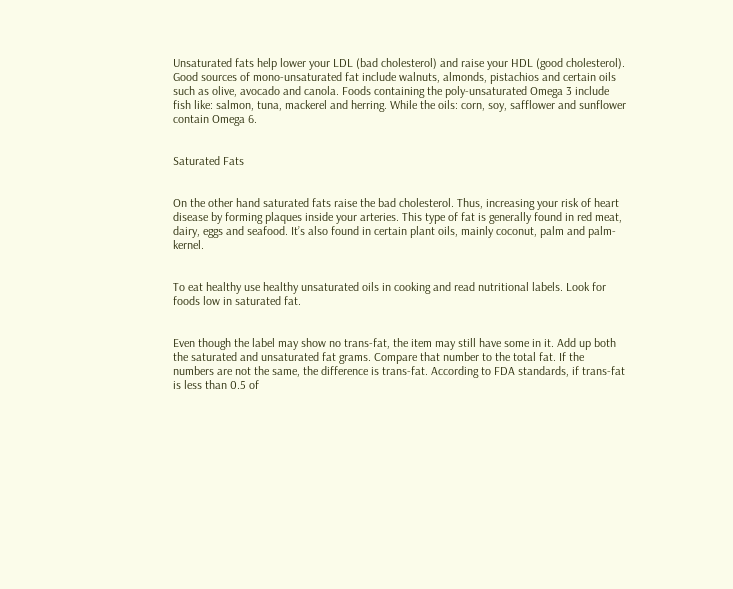Unsaturated fats help lower your LDL (bad cholesterol) and raise your HDL (good cholesterol). Good sources of mono-unsaturated fat include walnuts, almonds, pistachios and certain oils such as olive, avocado and canola. Foods containing the poly-unsaturated Omega 3 include fish like: salmon, tuna, mackerel and herring. While the oils: corn, soy, safflower and sunflower contain Omega 6.


Saturated Fats


On the other hand saturated fats raise the bad cholesterol. Thus, increasing your risk of heart disease by forming plaques inside your arteries. This type of fat is generally found in red meat, dairy, eggs and seafood. It’s also found in certain plant oils, mainly coconut, palm and palm-kernel.


To eat healthy use healthy unsaturated oils in cooking and read nutritional labels. Look for foods low in saturated fat.


Even though the label may show no trans-fat, the item may still have some in it. Add up both the saturated and unsaturated fat grams. Compare that number to the total fat. If the numbers are not the same, the difference is trans-fat. According to FDA standards, if trans-fat is less than 0.5 of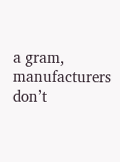a gram, manufacturers don’t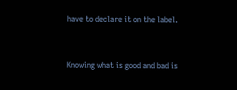have to declare it on the label.


Knowing what is good and bad is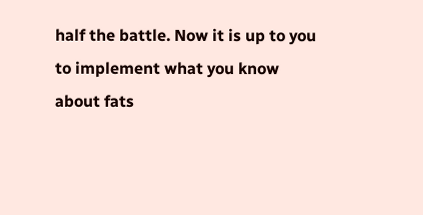half the battle. Now it is up to you to implement what you know about fats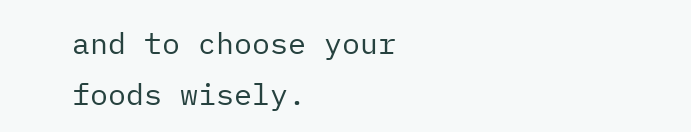and to choose your foods wisely.